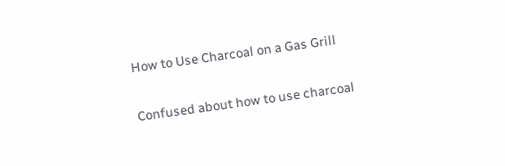How to Use Charcoal on a Gas Grill

Confused about how to use charcoal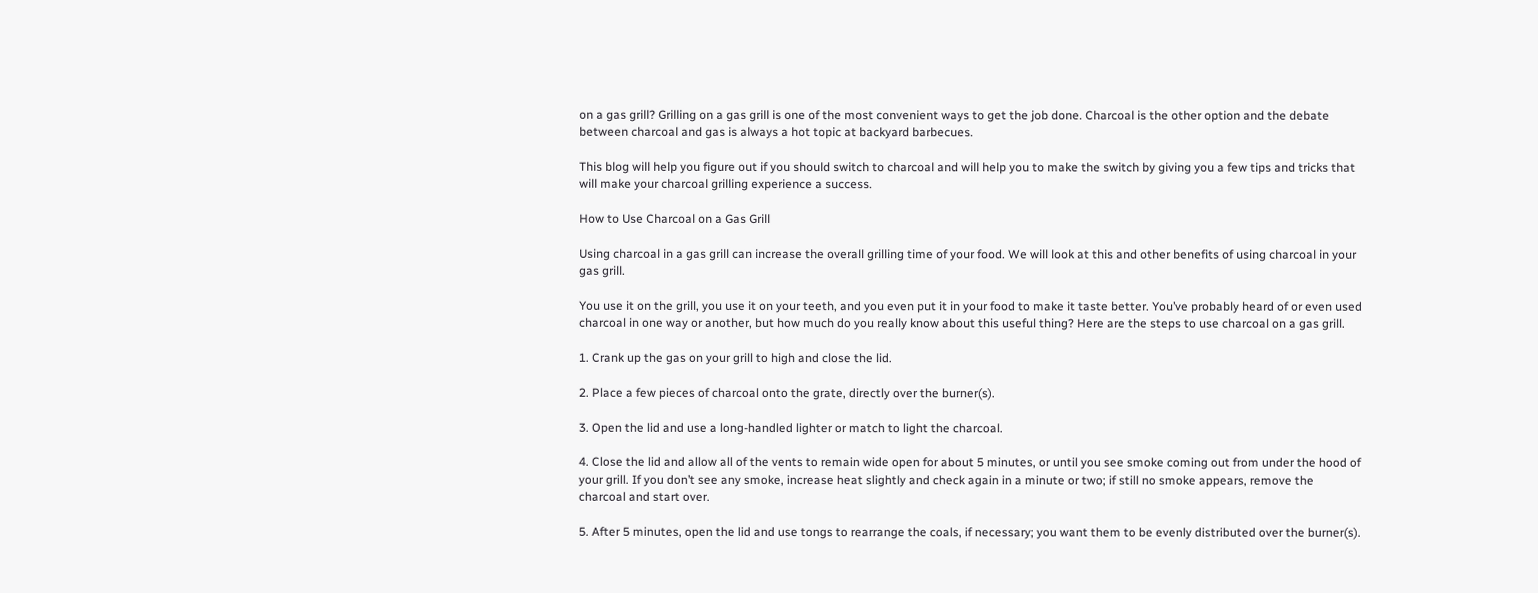on a gas grill? Grilling on a gas grill is one of the most convenient ways to get the job done. Charcoal is the other option and the debate between charcoal and gas is always a hot topic at backyard barbecues.

This blog will help you figure out if you should switch to charcoal and will help you to make the switch by giving you a few tips and tricks that will make your charcoal grilling experience a success.

How to Use Charcoal on a Gas Grill

Using charcoal in a gas grill can increase the overall grilling time of your food. We will look at this and other benefits of using charcoal in your gas grill.

You use it on the grill, you use it on your teeth, and you even put it in your food to make it taste better. You’ve probably heard of or even used charcoal in one way or another, but how much do you really know about this useful thing? Here are the steps to use charcoal on a gas grill.

1. Crank up the gas on your grill to high and close the lid.

2. Place a few pieces of charcoal onto the grate, directly over the burner(s).

3. Open the lid and use a long-handled lighter or match to light the charcoal.

4. Close the lid and allow all of the vents to remain wide open for about 5 minutes, or until you see smoke coming out from under the hood of your grill. If you don’t see any smoke, increase heat slightly and check again in a minute or two; if still no smoke appears, remove the charcoal and start over.

5. After 5 minutes, open the lid and use tongs to rearrange the coals, if necessary; you want them to be evenly distributed over the burner(s).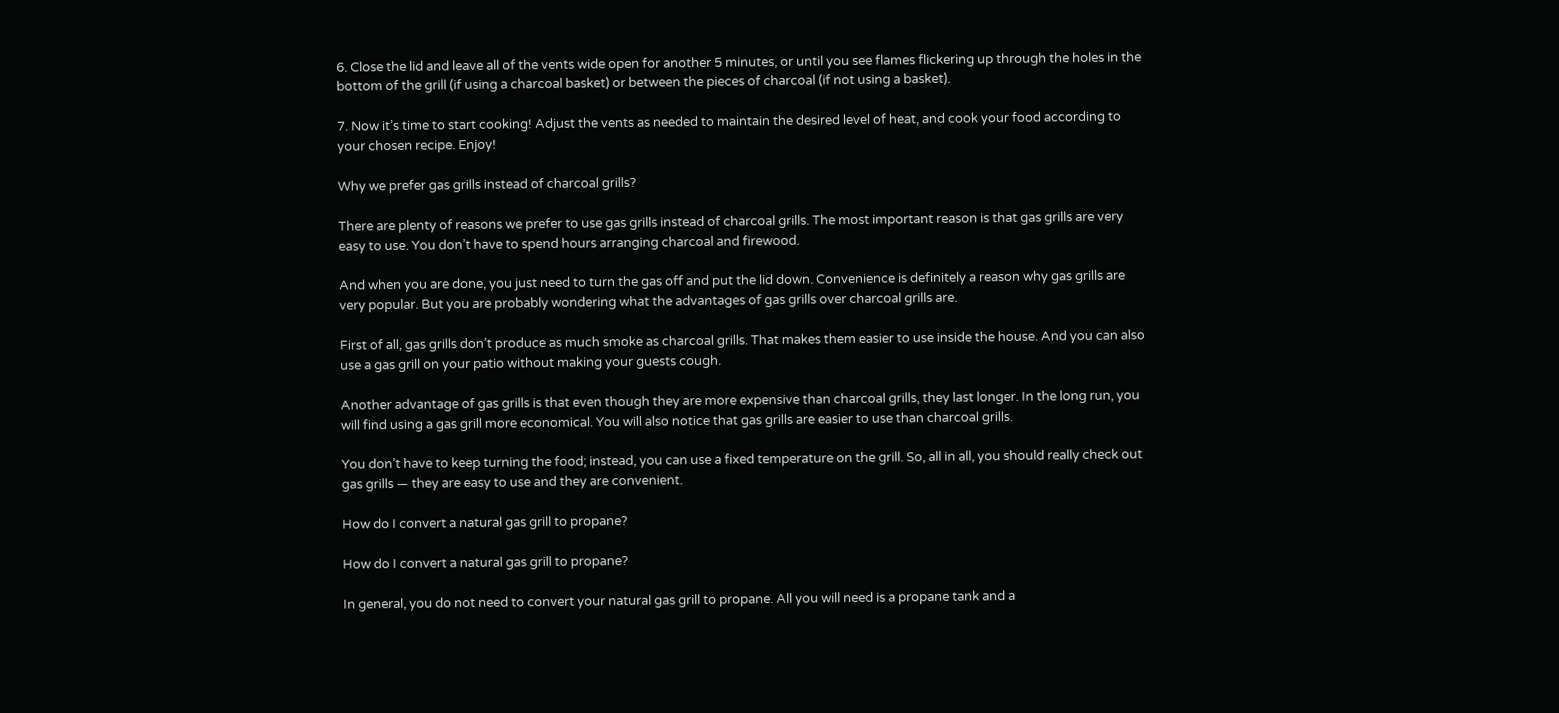6. Close the lid and leave all of the vents wide open for another 5 minutes, or until you see flames flickering up through the holes in the bottom of the grill (if using a charcoal basket) or between the pieces of charcoal (if not using a basket).

7. Now it’s time to start cooking! Adjust the vents as needed to maintain the desired level of heat, and cook your food according to your chosen recipe. Enjoy!

Why we prefer gas grills instead of charcoal grills?

There are plenty of reasons we prefer to use gas grills instead of charcoal grills. The most important reason is that gas grills are very easy to use. You don’t have to spend hours arranging charcoal and firewood.

And when you are done, you just need to turn the gas off and put the lid down. Convenience is definitely a reason why gas grills are very popular. But you are probably wondering what the advantages of gas grills over charcoal grills are.

First of all, gas grills don’t produce as much smoke as charcoal grills. That makes them easier to use inside the house. And you can also use a gas grill on your patio without making your guests cough.

Another advantage of gas grills is that even though they are more expensive than charcoal grills, they last longer. In the long run, you will find using a gas grill more economical. You will also notice that gas grills are easier to use than charcoal grills.

You don’t have to keep turning the food; instead, you can use a fixed temperature on the grill. So, all in all, you should really check out gas grills — they are easy to use and they are convenient.

How do I convert a natural gas grill to propane?

How do I convert a natural gas grill to propane?

In general, you do not need to convert your natural gas grill to propane. All you will need is a propane tank and a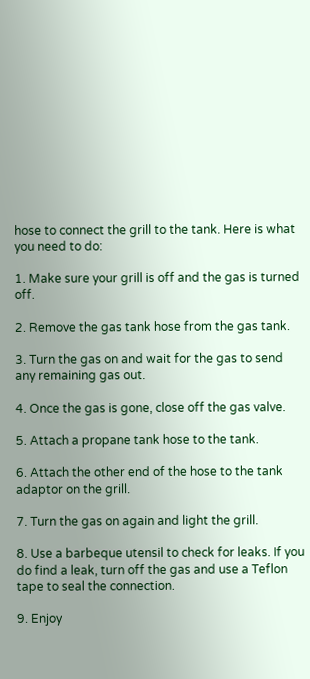hose to connect the grill to the tank. Here is what you need to do:

1. Make sure your grill is off and the gas is turned off.

2. Remove the gas tank hose from the gas tank.

3. Turn the gas on and wait for the gas to send any remaining gas out.

4. Once the gas is gone, close off the gas valve.

5. Attach a propane tank hose to the tank.

6. Attach the other end of the hose to the tank adaptor on the grill.

7. Turn the gas on again and light the grill.

8. Use a barbeque utensil to check for leaks. If you do find a leak, turn off the gas and use a Teflon tape to seal the connection.

9. Enjoy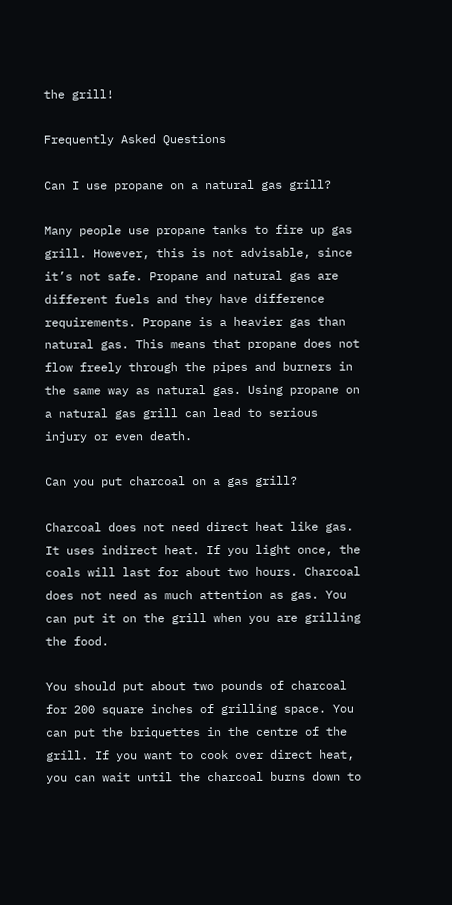the grill!

Frequently Asked Questions

Can I use propane on a natural gas grill?

Many people use propane tanks to fire up gas grill. However, this is not advisable, since it’s not safe. Propane and natural gas are different fuels and they have difference requirements. Propane is a heavier gas than natural gas. This means that propane does not flow freely through the pipes and burners in the same way as natural gas. Using propane on a natural gas grill can lead to serious injury or even death.

Can you put charcoal on a gas grill?

Charcoal does not need direct heat like gas. It uses indirect heat. If you light once, the coals will last for about two hours. Charcoal does not need as much attention as gas. You can put it on the grill when you are grilling the food.

You should put about two pounds of charcoal for 200 square inches of grilling space. You can put the briquettes in the centre of the grill. If you want to cook over direct heat, you can wait until the charcoal burns down to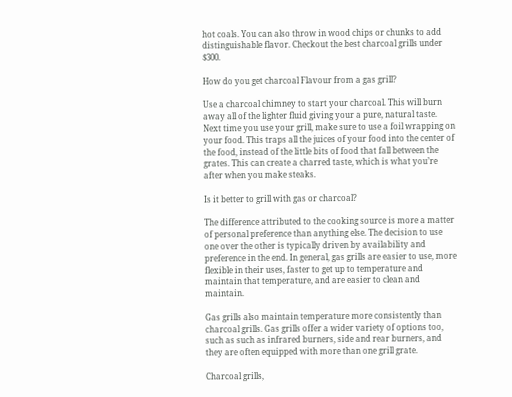hot coals. You can also throw in wood chips or chunks to add distinguishable flavor. Checkout the best charcoal grills under $300.

How do you get charcoal Flavour from a gas grill?

Use a charcoal chimney to start your charcoal. This will burn away all of the lighter fluid giving your a pure, natural taste. Next time you use your grill, make sure to use a foil wrapping on your food. This traps all the juices of your food into the center of the food, instead of the little bits of food that fall between the grates. This can create a charred taste, which is what you’re after when you make steaks.

Is it better to grill with gas or charcoal?

The difference attributed to the cooking source is more a matter of personal preference than anything else. The decision to use one over the other is typically driven by availability and preference in the end. In general, gas grills are easier to use, more flexible in their uses, faster to get up to temperature and maintain that temperature, and are easier to clean and maintain.

Gas grills also maintain temperature more consistently than charcoal grills. Gas grills offer a wider variety of options too, such as such as infrared burners, side and rear burners, and they are often equipped with more than one grill grate.

Charcoal grills,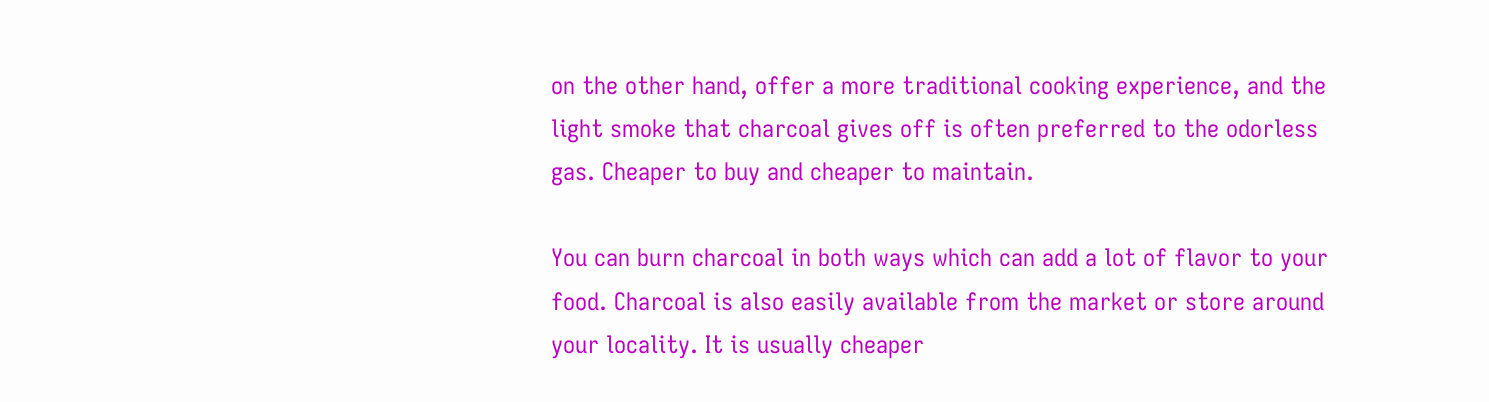on the other hand, offer a more traditional cooking experience, and the light smoke that charcoal gives off is often preferred to the odorless gas. Cheaper to buy and cheaper to maintain.

You can burn charcoal in both ways which can add a lot of flavor to your food. Charcoal is also easily available from the market or store around your locality. It is usually cheaper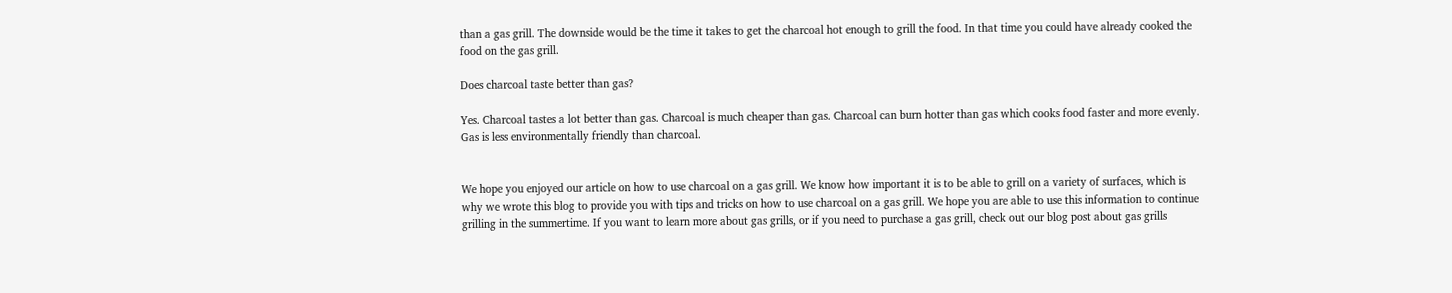than a gas grill. The downside would be the time it takes to get the charcoal hot enough to grill the food. In that time you could have already cooked the food on the gas grill.

Does charcoal taste better than gas?

Yes. Charcoal tastes a lot better than gas. Charcoal is much cheaper than gas. Charcoal can burn hotter than gas which cooks food faster and more evenly. Gas is less environmentally friendly than charcoal.


We hope you enjoyed our article on how to use charcoal on a gas grill. We know how important it is to be able to grill on a variety of surfaces, which is why we wrote this blog to provide you with tips and tricks on how to use charcoal on a gas grill. We hope you are able to use this information to continue grilling in the summertime. If you want to learn more about gas grills, or if you need to purchase a gas grill, check out our blog post about gas grills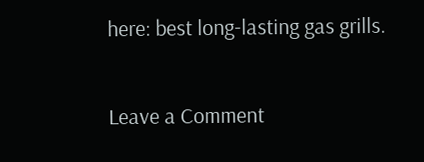here: best long-lasting gas grills.

Leave a Comment